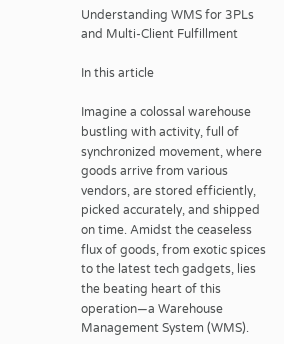Understanding WMS for 3PLs and Multi-Client Fulfillment

In this article

Imagine a colossal warehouse bustling with activity, full of synchronized movement, where goods arrive from various vendors, are stored efficiently, picked accurately, and shipped on time. Amidst the ceaseless flux of goods, from exotic spices to the latest tech gadgets, lies the beating heart of this operation—a Warehouse Management System (WMS).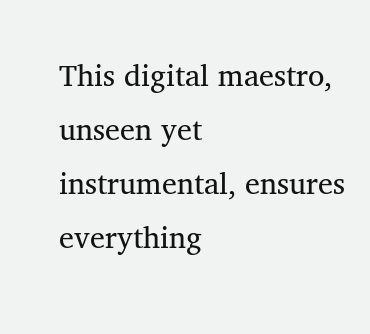This digital maestro, unseen yet instrumental, ensures everything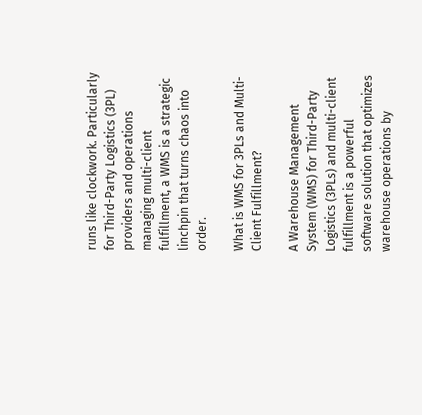runs like clockwork. Particularly for Third-Party Logistics (3PL) providers and operations managing multi-client fulfillment, a WMS is a strategic linchpin that turns chaos into order.

What is WMS for 3PLs and Multi-Client Fulfillment?

A Warehouse Management System (WMS) for Third-Party Logistics (3PLs) and multi-client fulfillment is a powerful software solution that optimizes warehouse operations by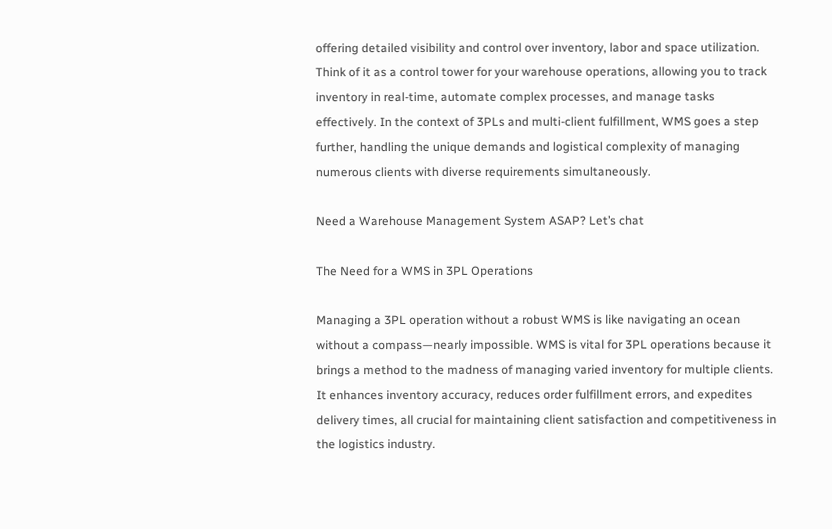offering detailed visibility and control over inventory, labor and space utilization. Think of it as a control tower for your warehouse operations, allowing you to track inventory in real-time, automate complex processes, and manage tasks effectively. In the context of 3PLs and multi-client fulfillment, WMS goes a step further, handling the unique demands and logistical complexity of managing numerous clients with diverse requirements simultaneously.

Need a Warehouse Management System ASAP? Let’s chat

The Need for a WMS in 3PL Operations

Managing a 3PL operation without a robust WMS is like navigating an ocean without a compass—nearly impossible. WMS is vital for 3PL operations because it brings a method to the madness of managing varied inventory for multiple clients. It enhances inventory accuracy, reduces order fulfillment errors, and expedites delivery times, all crucial for maintaining client satisfaction and competitiveness in the logistics industry.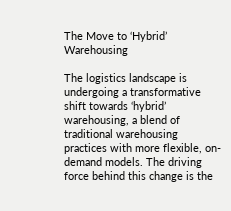The Move to ‘Hybrid’ Warehousing

The logistics landscape is undergoing a transformative shift towards ‘hybrid’ warehousing, a blend of traditional warehousing practices with more flexible, on-demand models. The driving force behind this change is the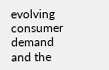evolving consumer demand and the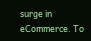surge in eCommerce. To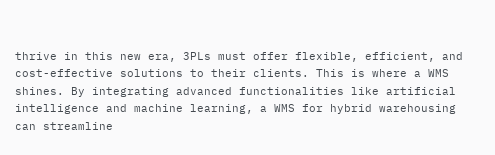thrive in this new era, 3PLs must offer flexible, efficient, and cost-effective solutions to their clients. This is where a WMS shines. By integrating advanced functionalities like artificial intelligence and machine learning, a WMS for hybrid warehousing can streamline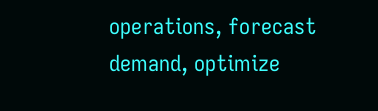operations, forecast demand, optimize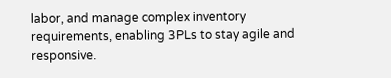labor, and manage complex inventory requirements, enabling 3PLs to stay agile and responsive.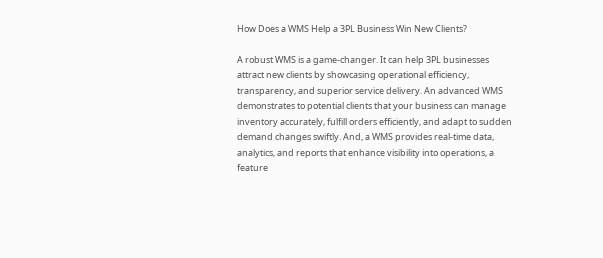How Does a WMS Help a 3PL Business Win New Clients?

A robust WMS is a game-changer. It can help 3PL businesses attract new clients by showcasing operational efficiency, transparency, and superior service delivery. An advanced WMS demonstrates to potential clients that your business can manage inventory accurately, fulfill orders efficiently, and adapt to sudden demand changes swiftly. And, a WMS provides real-time data, analytics, and reports that enhance visibility into operations, a feature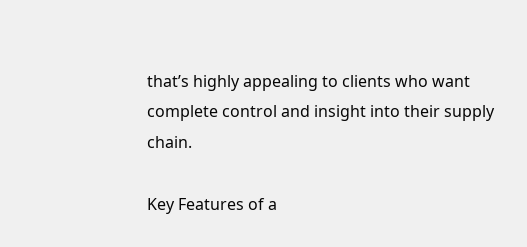that’s highly appealing to clients who want complete control and insight into their supply chain.

Key Features of a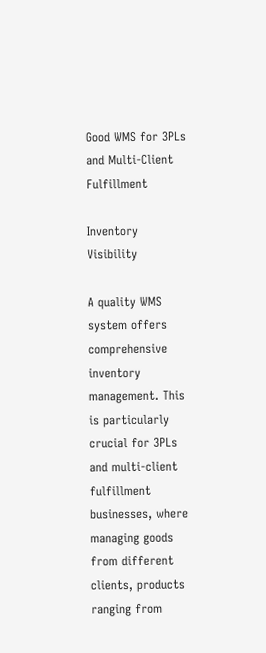Good WMS for 3PLs and Multi-Client Fulfillment

Inventory Visibility

A quality WMS system offers comprehensive inventory management. This is particularly crucial for 3PLs and multi-client fulfillment businesses, where managing goods from different clients, products ranging from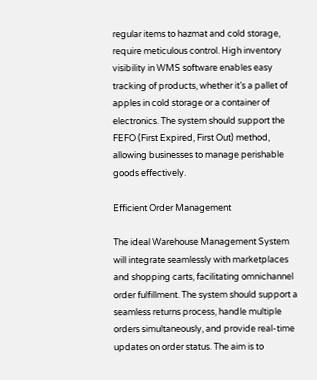regular items to hazmat and cold storage, require meticulous control. High inventory visibility in WMS software enables easy tracking of products, whether it’s a pallet of apples in cold storage or a container of electronics. The system should support the FEFO (First Expired, First Out) method, allowing businesses to manage perishable goods effectively.

Efficient Order Management

The ideal Warehouse Management System will integrate seamlessly with marketplaces and shopping carts, facilitating omnichannel order fulfillment. The system should support a seamless returns process, handle multiple orders simultaneously, and provide real-time updates on order status. The aim is to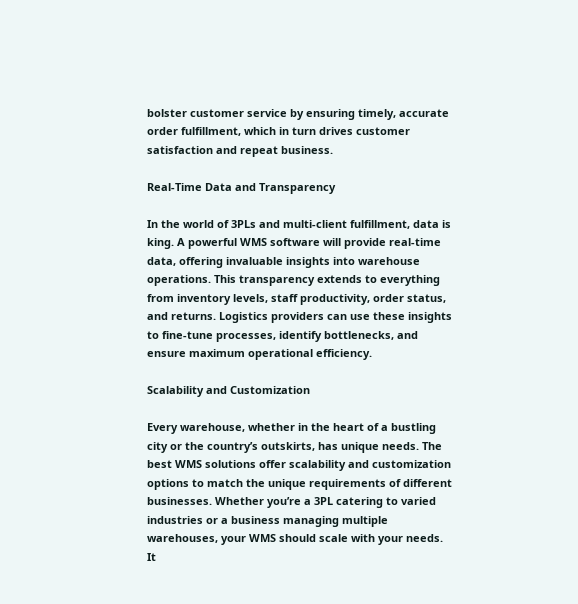bolster customer service by ensuring timely, accurate order fulfillment, which in turn drives customer satisfaction and repeat business.

Real-Time Data and Transparency

In the world of 3PLs and multi-client fulfillment, data is king. A powerful WMS software will provide real-time data, offering invaluable insights into warehouse operations. This transparency extends to everything from inventory levels, staff productivity, order status, and returns. Logistics providers can use these insights to fine-tune processes, identify bottlenecks, and ensure maximum operational efficiency.

Scalability and Customization

Every warehouse, whether in the heart of a bustling city or the country’s outskirts, has unique needs. The best WMS solutions offer scalability and customization options to match the unique requirements of different businesses. Whether you’re a 3PL catering to varied industries or a business managing multiple warehouses, your WMS should scale with your needs. It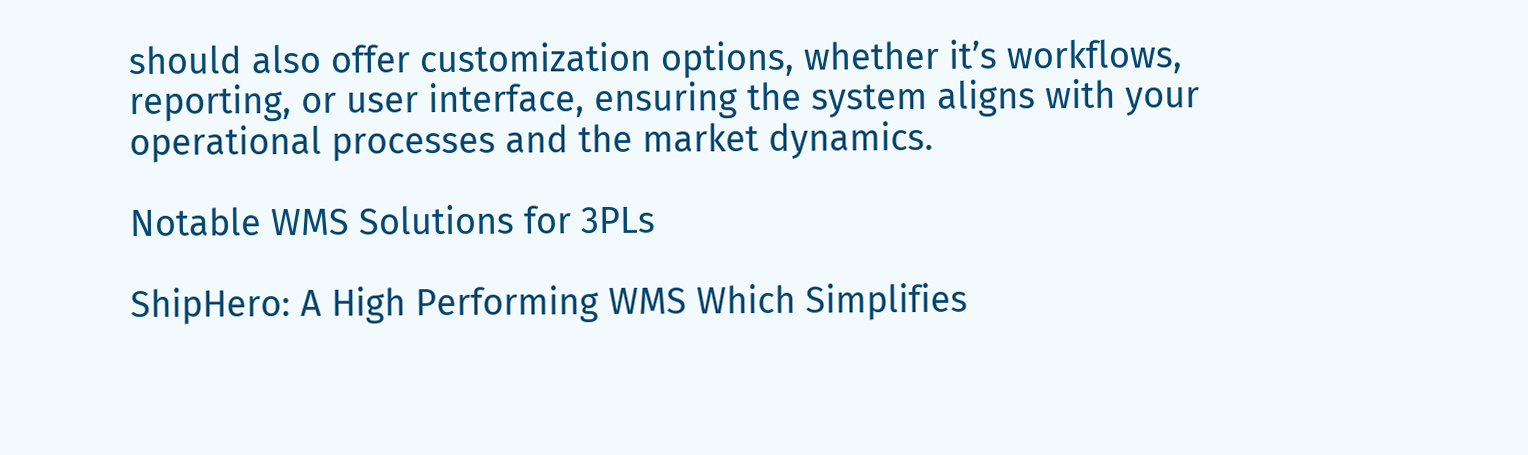should also offer customization options, whether it’s workflows, reporting, or user interface, ensuring the system aligns with your operational processes and the market dynamics.

Notable WMS Solutions for 3PLs

ShipHero: A High Performing WMS Which Simplifies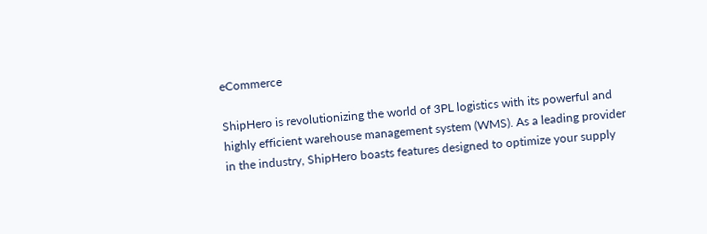eCommerce

ShipHero is revolutionizing the world of 3PL logistics with its powerful and highly efficient warehouse management system (WMS). As a leading provider in the industry, ShipHero boasts features designed to optimize your supply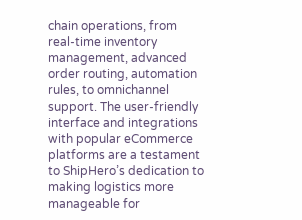chain operations, from real-time inventory management, advanced order routing, automation rules, to omnichannel support. The user-friendly interface and integrations with popular eCommerce platforms are a testament to ShipHero’s dedication to making logistics more manageable for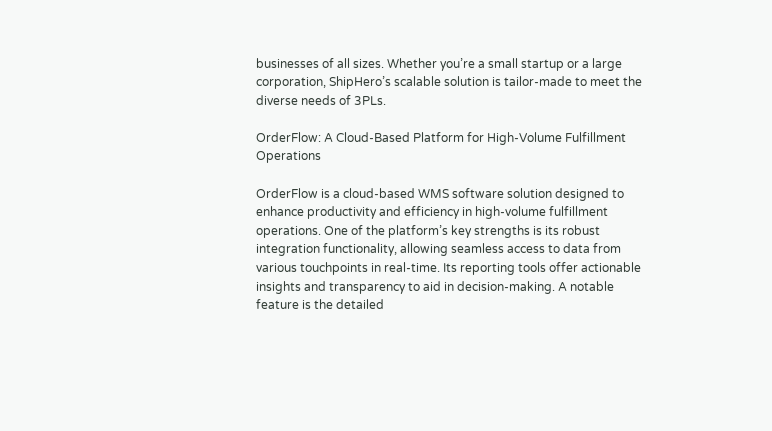businesses of all sizes. Whether you’re a small startup or a large corporation, ShipHero’s scalable solution is tailor-made to meet the diverse needs of 3PLs.

OrderFlow: A Cloud-Based Platform for High-Volume Fulfillment Operations

OrderFlow is a cloud-based WMS software solution designed to enhance productivity and efficiency in high-volume fulfillment operations. One of the platform’s key strengths is its robust integration functionality, allowing seamless access to data from various touchpoints in real-time. Its reporting tools offer actionable insights and transparency to aid in decision-making. A notable feature is the detailed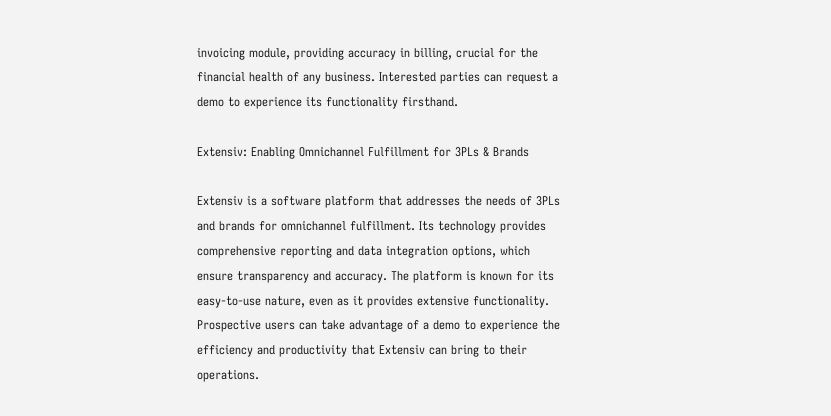invoicing module, providing accuracy in billing, crucial for the financial health of any business. Interested parties can request a demo to experience its functionality firsthand.

Extensiv: Enabling Omnichannel Fulfillment for 3PLs & Brands

Extensiv is a software platform that addresses the needs of 3PLs and brands for omnichannel fulfillment. Its technology provides comprehensive reporting and data integration options, which ensure transparency and accuracy. The platform is known for its easy-to-use nature, even as it provides extensive functionality. Prospective users can take advantage of a demo to experience the efficiency and productivity that Extensiv can bring to their operations.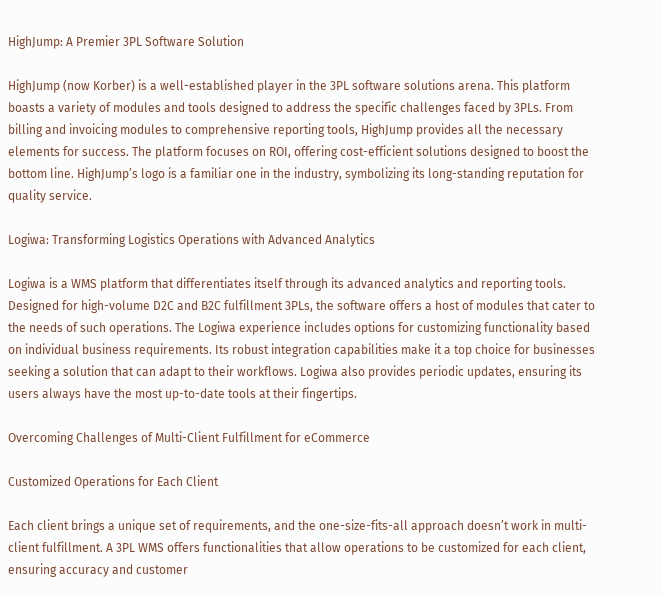HighJump: A Premier 3PL Software Solution

HighJump (now Korber) is a well-established player in the 3PL software solutions arena. This platform boasts a variety of modules and tools designed to address the specific challenges faced by 3PLs. From billing and invoicing modules to comprehensive reporting tools, HighJump provides all the necessary elements for success. The platform focuses on ROI, offering cost-efficient solutions designed to boost the bottom line. HighJump’s logo is a familiar one in the industry, symbolizing its long-standing reputation for quality service.

Logiwa: Transforming Logistics Operations with Advanced Analytics

Logiwa is a WMS platform that differentiates itself through its advanced analytics and reporting tools. Designed for high-volume D2C and B2C fulfillment 3PLs, the software offers a host of modules that cater to the needs of such operations. The Logiwa experience includes options for customizing functionality based on individual business requirements. Its robust integration capabilities make it a top choice for businesses seeking a solution that can adapt to their workflows. Logiwa also provides periodic updates, ensuring its users always have the most up-to-date tools at their fingertips.

Overcoming Challenges of Multi-Client Fulfillment for eCommerce

Customized Operations for Each Client

Each client brings a unique set of requirements, and the one-size-fits-all approach doesn’t work in multi-client fulfillment. A 3PL WMS offers functionalities that allow operations to be customized for each client, ensuring accuracy and customer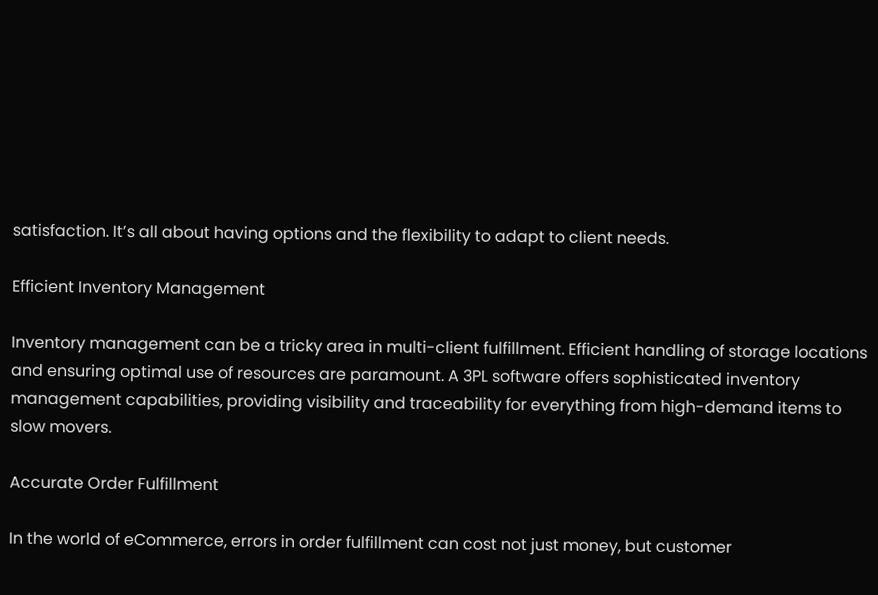satisfaction. It’s all about having options and the flexibility to adapt to client needs.

Efficient Inventory Management

Inventory management can be a tricky area in multi-client fulfillment. Efficient handling of storage locations and ensuring optimal use of resources are paramount. A 3PL software offers sophisticated inventory management capabilities, providing visibility and traceability for everything from high-demand items to slow movers.

Accurate Order Fulfillment

In the world of eCommerce, errors in order fulfillment can cost not just money, but customer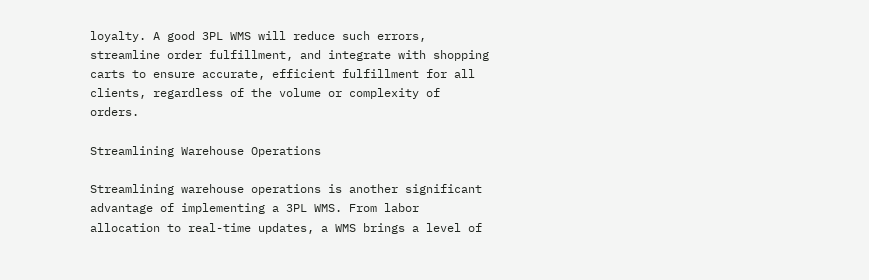loyalty. A good 3PL WMS will reduce such errors, streamline order fulfillment, and integrate with shopping carts to ensure accurate, efficient fulfillment for all clients, regardless of the volume or complexity of orders.

Streamlining Warehouse Operations

Streamlining warehouse operations is another significant advantage of implementing a 3PL WMS. From labor allocation to real-time updates, a WMS brings a level of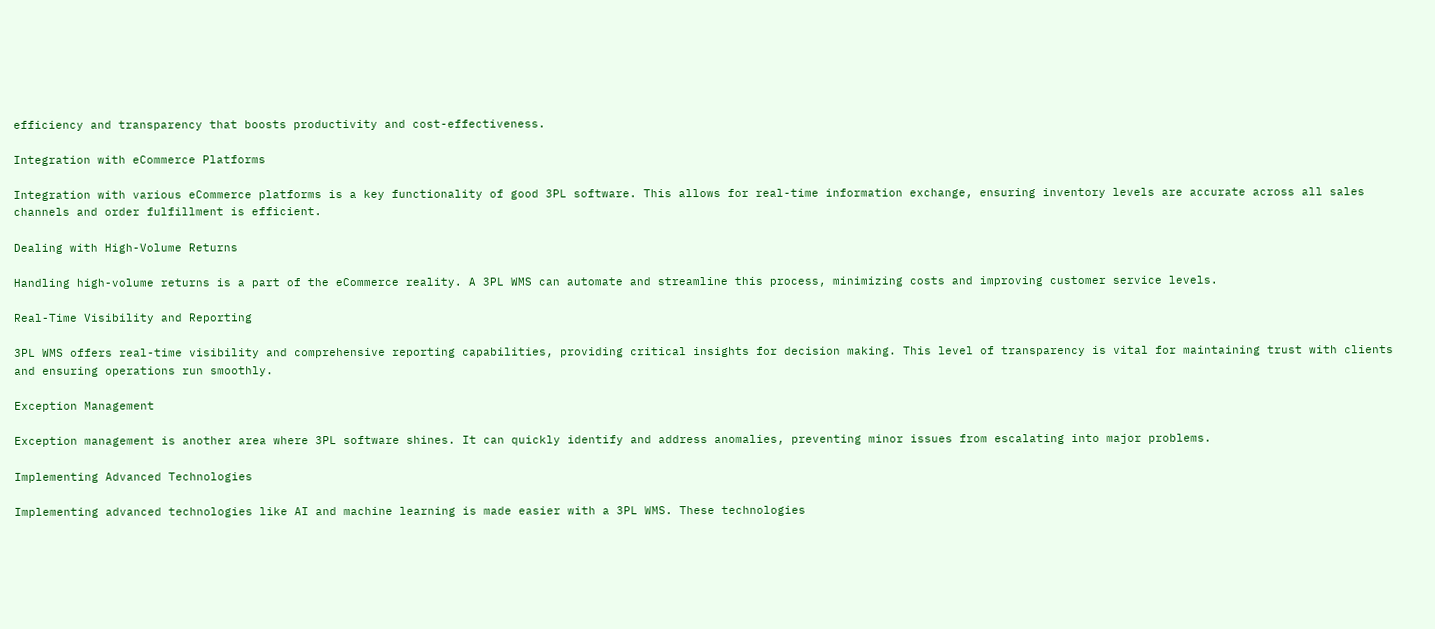efficiency and transparency that boosts productivity and cost-effectiveness.

Integration with eCommerce Platforms

Integration with various eCommerce platforms is a key functionality of good 3PL software. This allows for real-time information exchange, ensuring inventory levels are accurate across all sales channels and order fulfillment is efficient.

Dealing with High-Volume Returns

Handling high-volume returns is a part of the eCommerce reality. A 3PL WMS can automate and streamline this process, minimizing costs and improving customer service levels.

Real-Time Visibility and Reporting

3PL WMS offers real-time visibility and comprehensive reporting capabilities, providing critical insights for decision making. This level of transparency is vital for maintaining trust with clients and ensuring operations run smoothly.

Exception Management

Exception management is another area where 3PL software shines. It can quickly identify and address anomalies, preventing minor issues from escalating into major problems.

Implementing Advanced Technologies

Implementing advanced technologies like AI and machine learning is made easier with a 3PL WMS. These technologies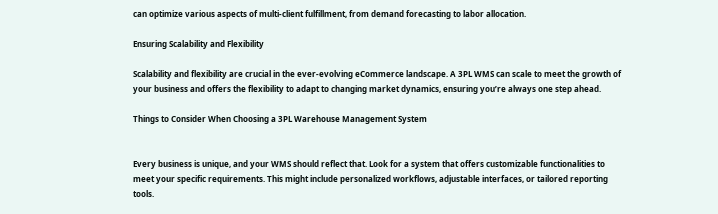can optimize various aspects of multi-client fulfillment, from demand forecasting to labor allocation.

Ensuring Scalability and Flexibility

Scalability and flexibility are crucial in the ever-evolving eCommerce landscape. A 3PL WMS can scale to meet the growth of your business and offers the flexibility to adapt to changing market dynamics, ensuring you’re always one step ahead.

Things to Consider When Choosing a 3PL Warehouse Management System


Every business is unique, and your WMS should reflect that. Look for a system that offers customizable functionalities to meet your specific requirements. This might include personalized workflows, adjustable interfaces, or tailored reporting tools.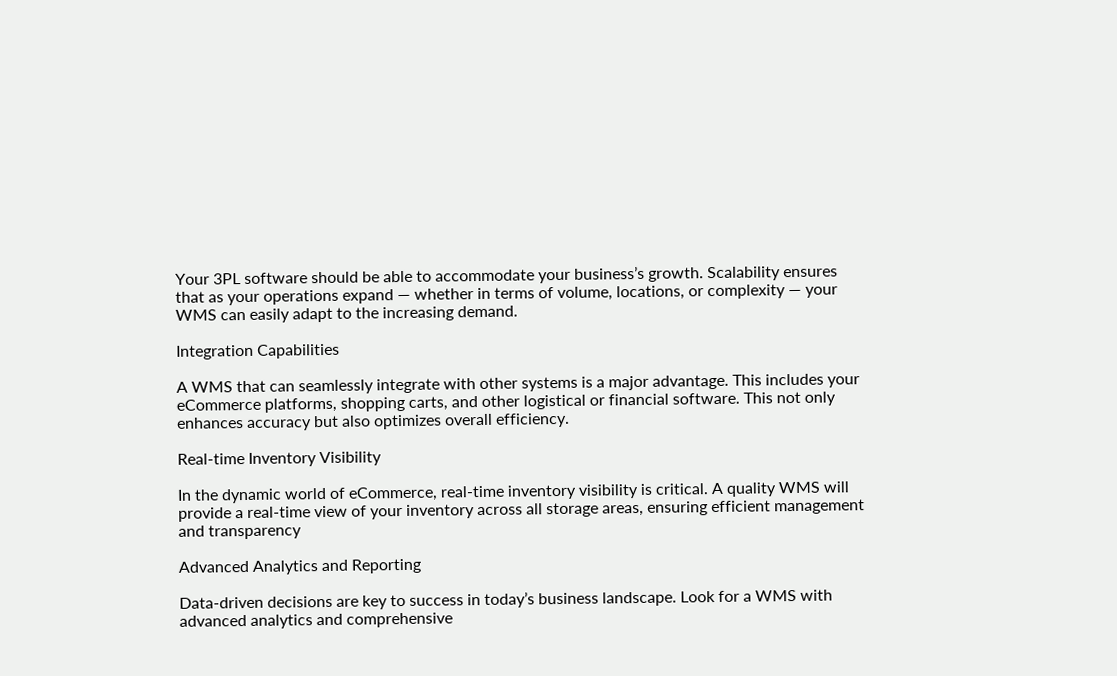Your 3PL software should be able to accommodate your business’s growth. Scalability ensures that as your operations expand — whether in terms of volume, locations, or complexity — your WMS can easily adapt to the increasing demand.

Integration Capabilities

A WMS that can seamlessly integrate with other systems is a major advantage. This includes your eCommerce platforms, shopping carts, and other logistical or financial software. This not only enhances accuracy but also optimizes overall efficiency.

Real-time Inventory Visibility

In the dynamic world of eCommerce, real-time inventory visibility is critical. A quality WMS will provide a real-time view of your inventory across all storage areas, ensuring efficient management and transparency

Advanced Analytics and Reporting

Data-driven decisions are key to success in today’s business landscape. Look for a WMS with advanced analytics and comprehensive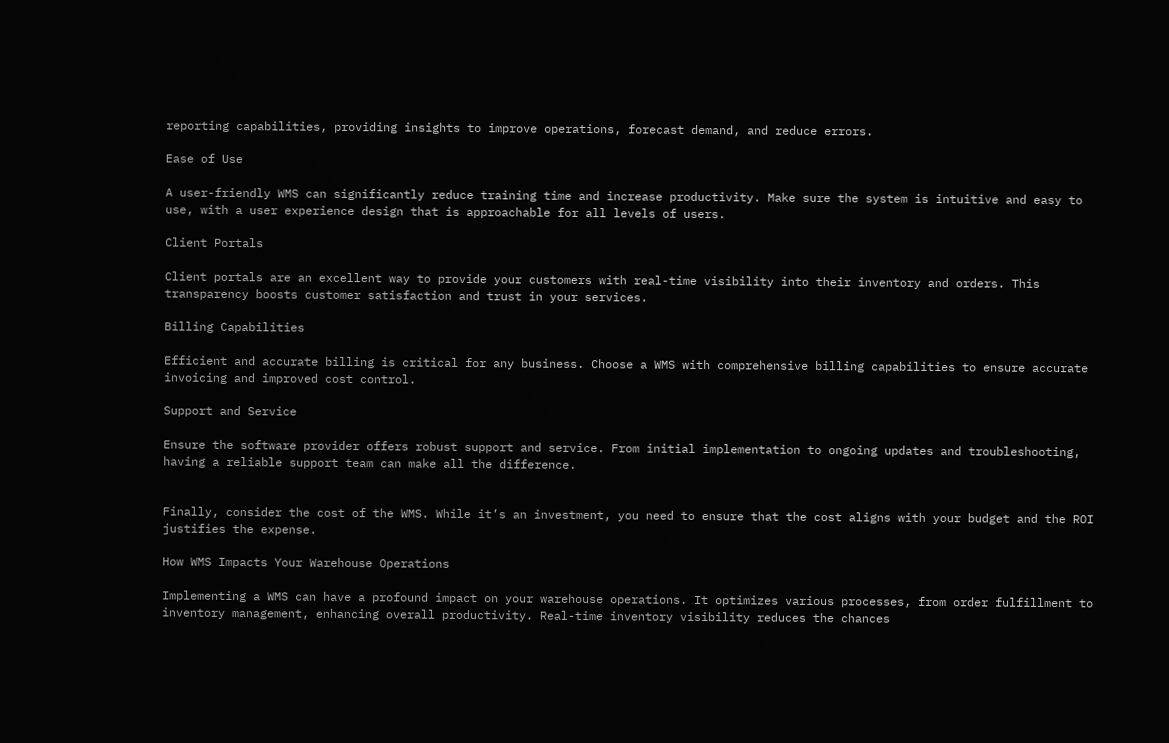reporting capabilities, providing insights to improve operations, forecast demand, and reduce errors.

Ease of Use

A user-friendly WMS can significantly reduce training time and increase productivity. Make sure the system is intuitive and easy to use, with a user experience design that is approachable for all levels of users.

Client Portals

Client portals are an excellent way to provide your customers with real-time visibility into their inventory and orders. This transparency boosts customer satisfaction and trust in your services.

Billing Capabilities

Efficient and accurate billing is critical for any business. Choose a WMS with comprehensive billing capabilities to ensure accurate invoicing and improved cost control.

Support and Service

Ensure the software provider offers robust support and service. From initial implementation to ongoing updates and troubleshooting, having a reliable support team can make all the difference.


Finally, consider the cost of the WMS. While it’s an investment, you need to ensure that the cost aligns with your budget and the ROI justifies the expense.

How WMS Impacts Your Warehouse Operations

Implementing a WMS can have a profound impact on your warehouse operations. It optimizes various processes, from order fulfillment to inventory management, enhancing overall productivity. Real-time inventory visibility reduces the chances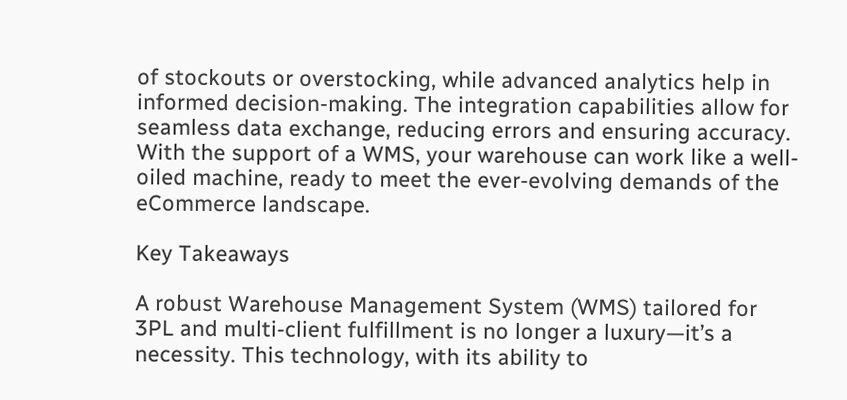of stockouts or overstocking, while advanced analytics help in informed decision-making. The integration capabilities allow for seamless data exchange, reducing errors and ensuring accuracy. With the support of a WMS, your warehouse can work like a well-oiled machine, ready to meet the ever-evolving demands of the eCommerce landscape.

Key Takeaways

A robust Warehouse Management System (WMS) tailored for 3PL and multi-client fulfillment is no longer a luxury—it’s a necessity. This technology, with its ability to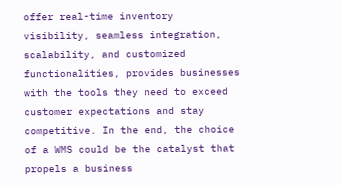offer real-time inventory visibility, seamless integration, scalability, and customized functionalities, provides businesses with the tools they need to exceed customer expectations and stay competitive. In the end, the choice of a WMS could be the catalyst that propels a business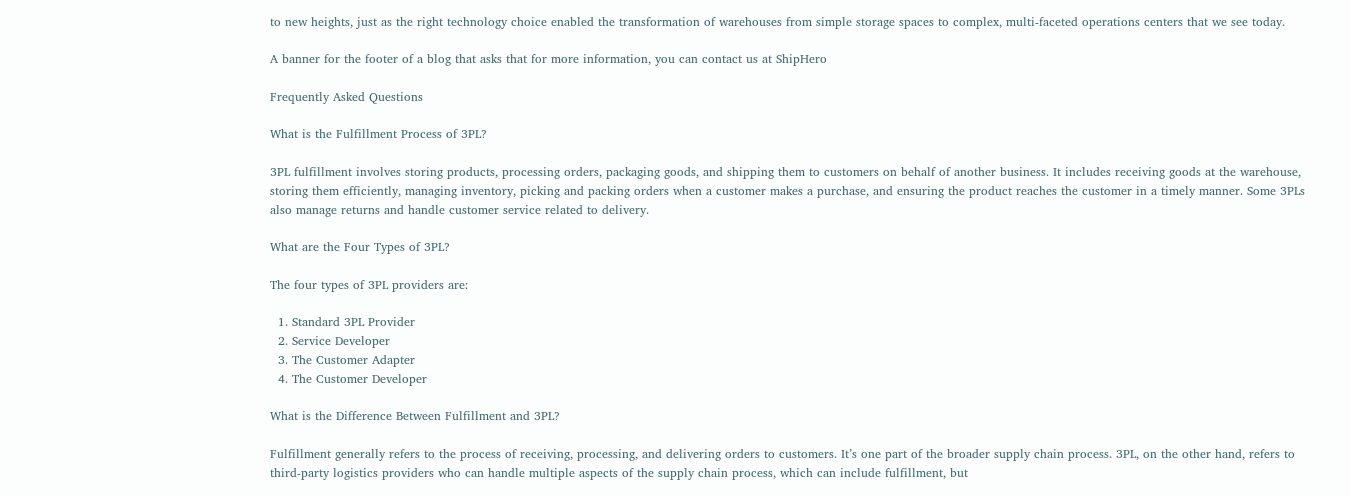to new heights, just as the right technology choice enabled the transformation of warehouses from simple storage spaces to complex, multi-faceted operations centers that we see today.

A banner for the footer of a blog that asks that for more information, you can contact us at ShipHero

Frequently Asked Questions

What is the Fulfillment Process of 3PL?

3PL fulfillment involves storing products, processing orders, packaging goods, and shipping them to customers on behalf of another business. It includes receiving goods at the warehouse, storing them efficiently, managing inventory, picking and packing orders when a customer makes a purchase, and ensuring the product reaches the customer in a timely manner. Some 3PLs also manage returns and handle customer service related to delivery.

What are the Four Types of 3PL?

The four types of 3PL providers are:

  1. Standard 3PL Provider
  2. Service Developer
  3. The Customer Adapter
  4. The Customer Developer

What is the Difference Between Fulfillment and 3PL?

Fulfillment generally refers to the process of receiving, processing, and delivering orders to customers. It’s one part of the broader supply chain process. 3PL, on the other hand, refers to third-party logistics providers who can handle multiple aspects of the supply chain process, which can include fulfillment, but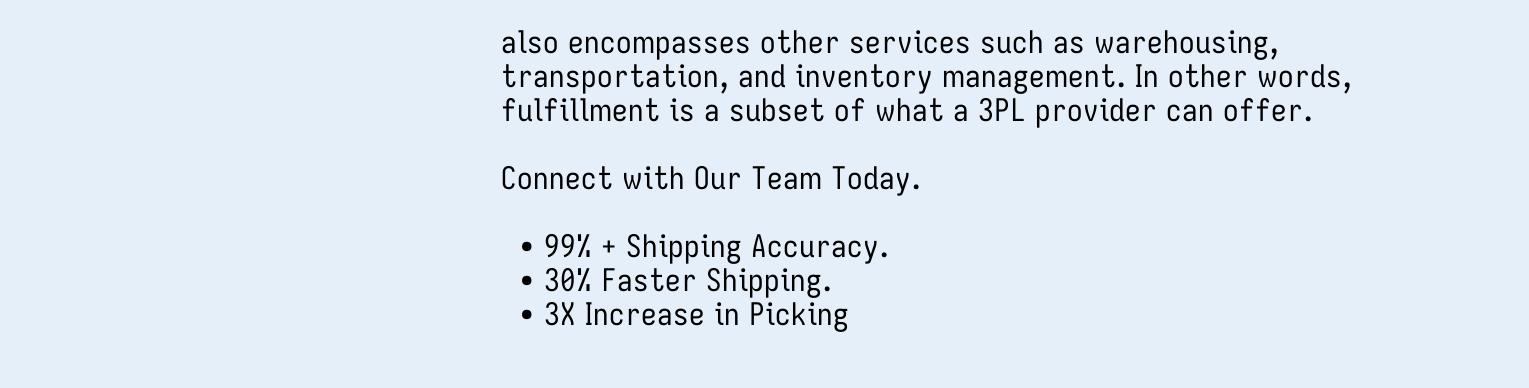also encompasses other services such as warehousing, transportation, and inventory management. In other words, fulfillment is a subset of what a 3PL provider can offer.

Connect with Our Team Today.

  • 99% + Shipping Accuracy.
  • 30% Faster Shipping.
  • 3X Increase in Picking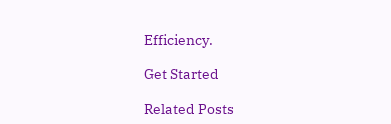Efficiency.

Get Started

Related Posts